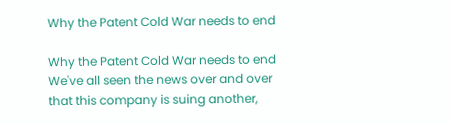Why the Patent Cold War needs to end

Why the Patent Cold War needs to end
We've all seen the news over and over that this company is suing another,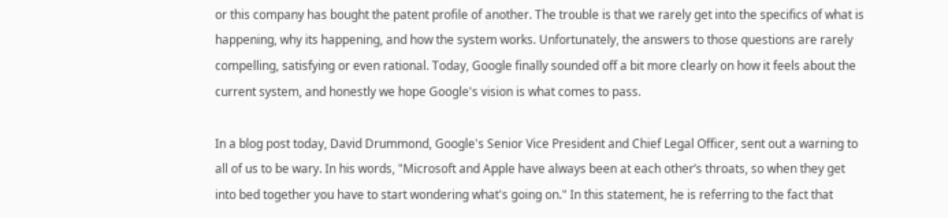or this company has bought the patent profile of another. The trouble is that we rarely get into the specifics of what is happening, why its happening, and how the system works. Unfortunately, the answers to those questions are rarely compelling, satisfying or even rational. Today, Google finally sounded off a bit more clearly on how it feels about the current system, and honestly we hope Google's vision is what comes to pass.

In a blog post today, David Drummond, Google's Senior Vice President and Chief Legal Officer, sent out a warning to all of us to be wary. In his words, "Microsoft and Apple have always been at each other’s throats, so when they get into bed together you have to start wondering what's going on." In this statement, he is referring to the fact that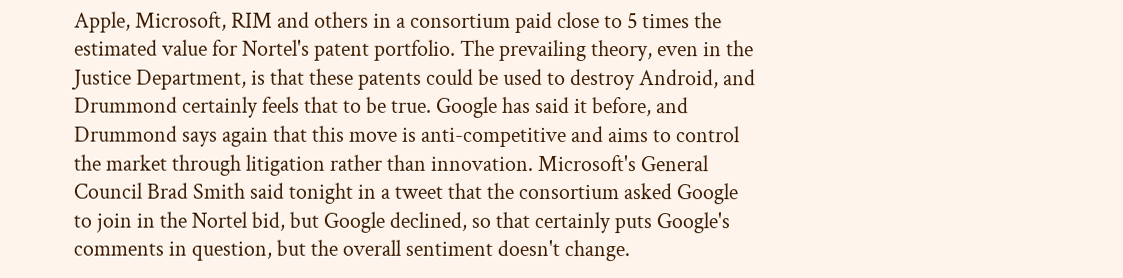Apple, Microsoft, RIM and others in a consortium paid close to 5 times the estimated value for Nortel's patent portfolio. The prevailing theory, even in the Justice Department, is that these patents could be used to destroy Android, and Drummond certainly feels that to be true. Google has said it before, and Drummond says again that this move is anti-competitive and aims to control the market through litigation rather than innovation. Microsoft's General Council Brad Smith said tonight in a tweet that the consortium asked Google to join in the Nortel bid, but Google declined, so that certainly puts Google's comments in question, but the overall sentiment doesn't change.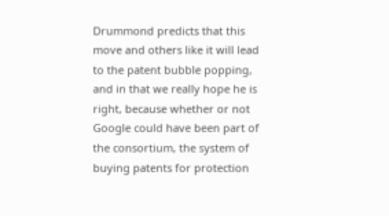Drummond predicts that this move and others like it will lead to the patent bubble popping, and in that we really hope he is right, because whether or not Google could have been part of the consortium, the system of buying patents for protection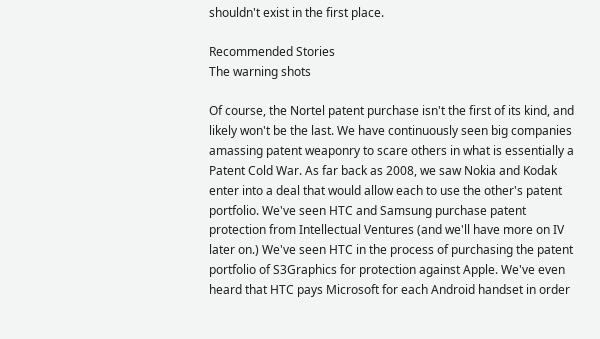shouldn't exist in the first place.

Recommended Stories
The warning shots

Of course, the Nortel patent purchase isn't the first of its kind, and likely won't be the last. We have continuously seen big companies amassing patent weaponry to scare others in what is essentially a Patent Cold War. As far back as 2008, we saw Nokia and Kodak enter into a deal that would allow each to use the other's patent portfolio. We've seen HTC and Samsung purchase patent protection from Intellectual Ventures (and we'll have more on IV later on.) We've seen HTC in the process of purchasing the patent portfolio of S3Graphics for protection against Apple. We've even heard that HTC pays Microsoft for each Android handset in order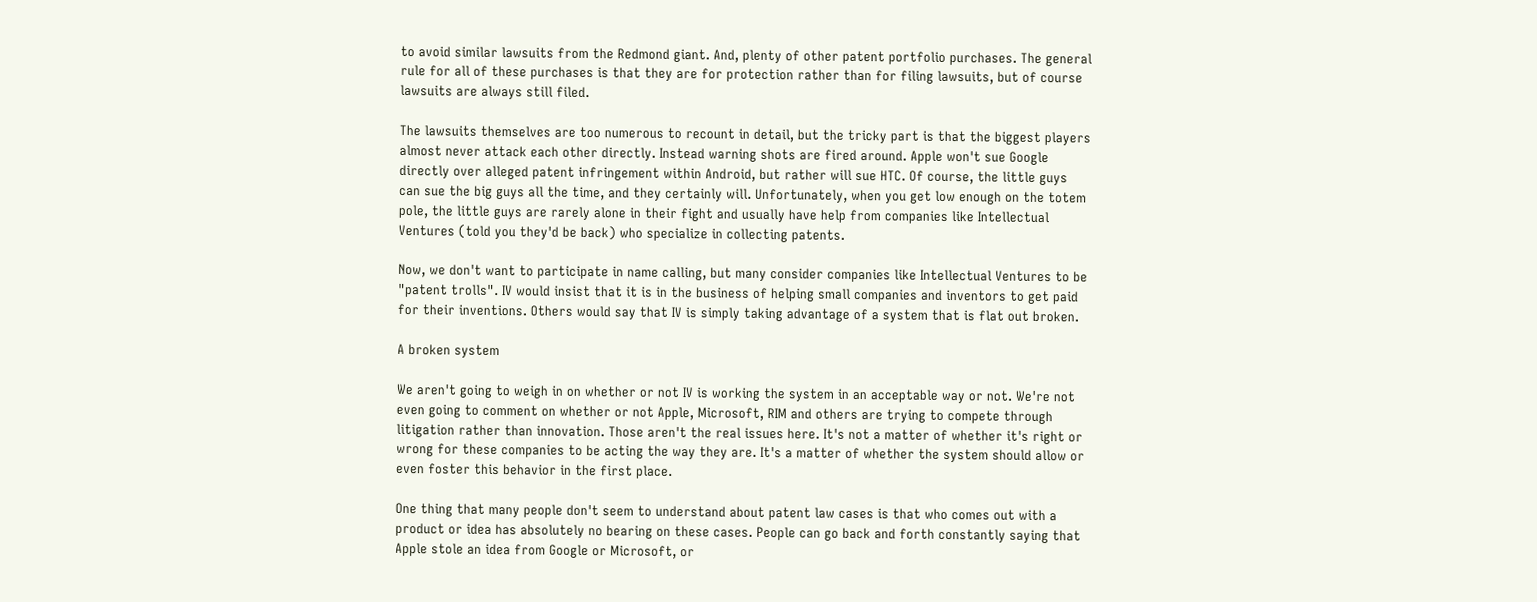to avoid similar lawsuits from the Redmond giant. And, plenty of other patent portfolio purchases. The general rule for all of these purchases is that they are for protection rather than for filing lawsuits, but of course lawsuits are always still filed.

The lawsuits themselves are too numerous to recount in detail, but the tricky part is that the biggest players almost never attack each other directly. Instead warning shots are fired around. Apple won't sue Google directly over alleged patent infringement within Android, but rather will sue HTC. Of course, the little guys can sue the big guys all the time, and they certainly will. Unfortunately, when you get low enough on the totem pole, the little guys are rarely alone in their fight and usually have help from companies like Intellectual Ventures (told you they'd be back) who specialize in collecting patents.

Now, we don't want to participate in name calling, but many consider companies like Intellectual Ventures to be "patent trolls". IV would insist that it is in the business of helping small companies and inventors to get paid for their inventions. Others would say that IV is simply taking advantage of a system that is flat out broken.

A broken system

We aren't going to weigh in on whether or not IV is working the system in an acceptable way or not. We're not even going to comment on whether or not Apple, Microsoft, RIM and others are trying to compete through litigation rather than innovation. Those aren't the real issues here. It's not a matter of whether it's right or wrong for these companies to be acting the way they are. It's a matter of whether the system should allow or even foster this behavior in the first place.

One thing that many people don't seem to understand about patent law cases is that who comes out with a product or idea has absolutely no bearing on these cases. People can go back and forth constantly saying that Apple stole an idea from Google or Microsoft, or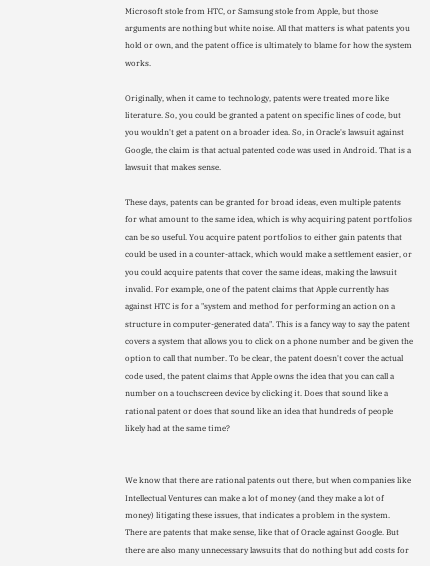Microsoft stole from HTC, or Samsung stole from Apple, but those arguments are nothing but white noise. All that matters is what patents you hold or own, and the patent office is ultimately to blame for how the system works.

Originally, when it came to technology, patents were treated more like literature. So, you could be granted a patent on specific lines of code, but you wouldn't get a patent on a broader idea. So, in Oracle's lawsuit against Google, the claim is that actual patented code was used in Android. That is a lawsuit that makes sense.

These days, patents can be granted for broad ideas, even multiple patents for what amount to the same idea, which is why acquiring patent portfolios can be so useful. You acquire patent portfolios to either gain patents that could be used in a counter-attack, which would make a settlement easier, or you could acquire patents that cover the same ideas, making the lawsuit invalid. For example, one of the patent claims that Apple currently has against HTC is for a "system and method for performing an action on a structure in computer-generated data". This is a fancy way to say the patent covers a system that allows you to click on a phone number and be given the option to call that number. To be clear, the patent doesn't cover the actual code used, the patent claims that Apple owns the idea that you can call a number on a touchscreen device by clicking it. Does that sound like a rational patent or does that sound like an idea that hundreds of people likely had at the same time?


We know that there are rational patents out there, but when companies like Intellectual Ventures can make a lot of money (and they make a lot of money) litigating these issues, that indicates a problem in the system. There are patents that make sense, like that of Oracle against Google. But there are also many unnecessary lawsuits that do nothing but add costs for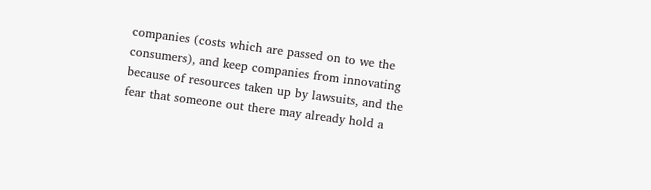companies (costs which are passed on to we the consumers), and keep companies from innovating because of resources taken up by lawsuits, and the fear that someone out there may already hold a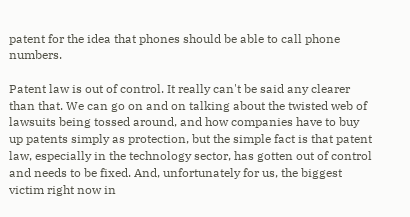patent for the idea that phones should be able to call phone numbers.

Patent law is out of control. It really can't be said any clearer than that. We can go on and on talking about the twisted web of lawsuits being tossed around, and how companies have to buy up patents simply as protection, but the simple fact is that patent law, especially in the technology sector, has gotten out of control and needs to be fixed. And, unfortunately for us, the biggest victim right now in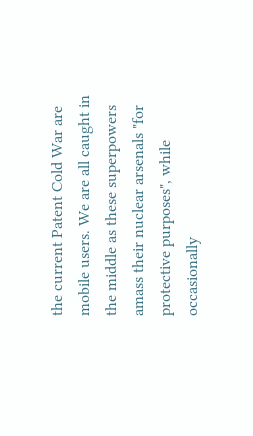the current Patent Cold War are mobile users. We are all caught in the middle as these superpowers amass their nuclear arsenals "for protective purposes", while occasionally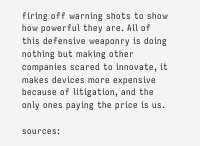firing off warning shots to show how powerful they are. All of this defensive weaponry is doing nothing but making other companies scared to innovate, it makes devices more expensive because of litigation, and the only ones paying the price is us.

sources: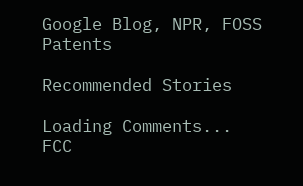Google Blog, NPR, FOSS Patents

Recommended Stories

Loading Comments...
FCC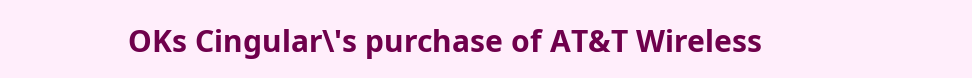OKs Cingular\'s purchase of AT&T Wireless